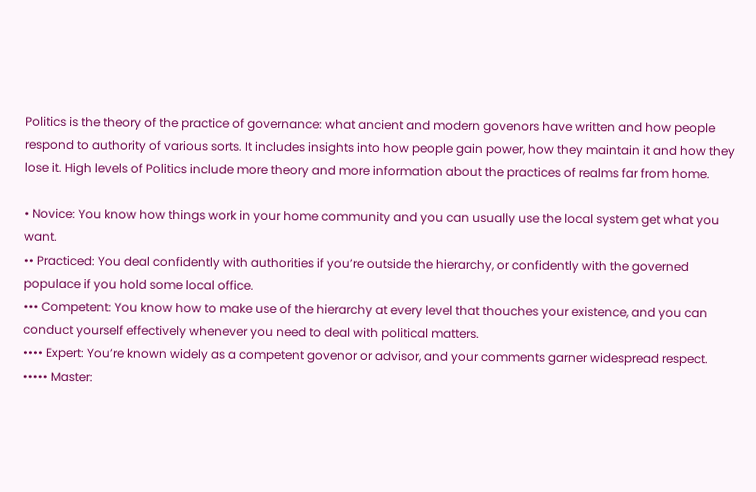Politics is the theory of the practice of governance: what ancient and modern govenors have written and how people respond to authority of various sorts. It includes insights into how people gain power, how they maintain it and how they lose it. High levels of Politics include more theory and more information about the practices of realms far from home.

• Novice: You know how things work in your home community and you can usually use the local system get what you want.
•• Practiced: You deal confidently with authorities if you’re outside the hierarchy, or confidently with the governed populace if you hold some local office.
••• Competent: You know how to make use of the hierarchy at every level that thouches your existence, and you can conduct yourself effectively whenever you need to deal with political matters.
•••• Expert: You’re known widely as a competent govenor or advisor, and your comments garner widespread respect.
••••• Master: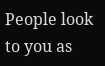People look to you as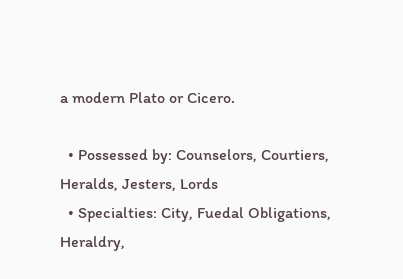a modern Plato or Cicero.

  • Possessed by: Counselors, Courtiers, Heralds, Jesters, Lords
  • Specialties: City, Fuedal Obligations, Heraldry,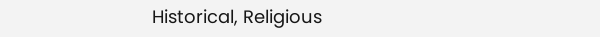Historical, Religious